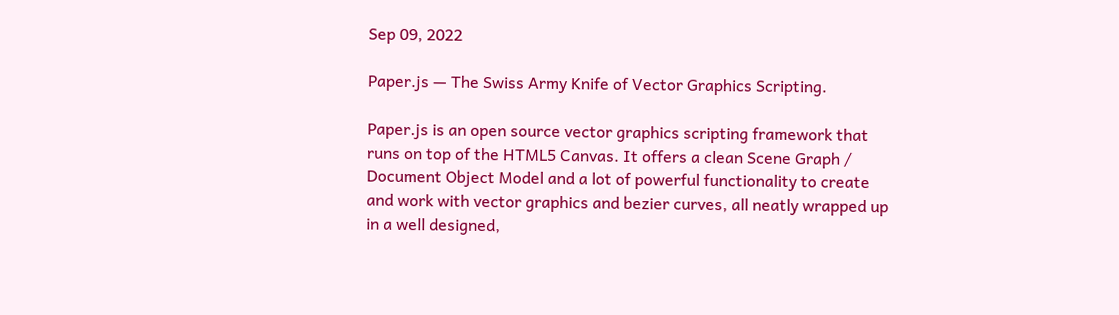Sep 09, 2022

Paper.js — The Swiss Army Knife of Vector Graphics Scripting.

Paper.js is an open source vector graphics scripting framework that runs on top of the HTML5 Canvas. It offers a clean Scene Graph / Document Object Model and a lot of powerful functionality to create and work with vector graphics and bezier curves, all neatly wrapped up in a well designed,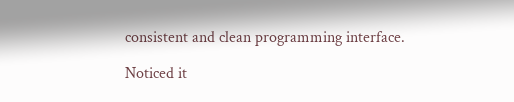consistent and clean programming interface.

Noticed it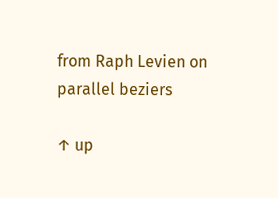from Raph Levien on parallel beziers

↑ up